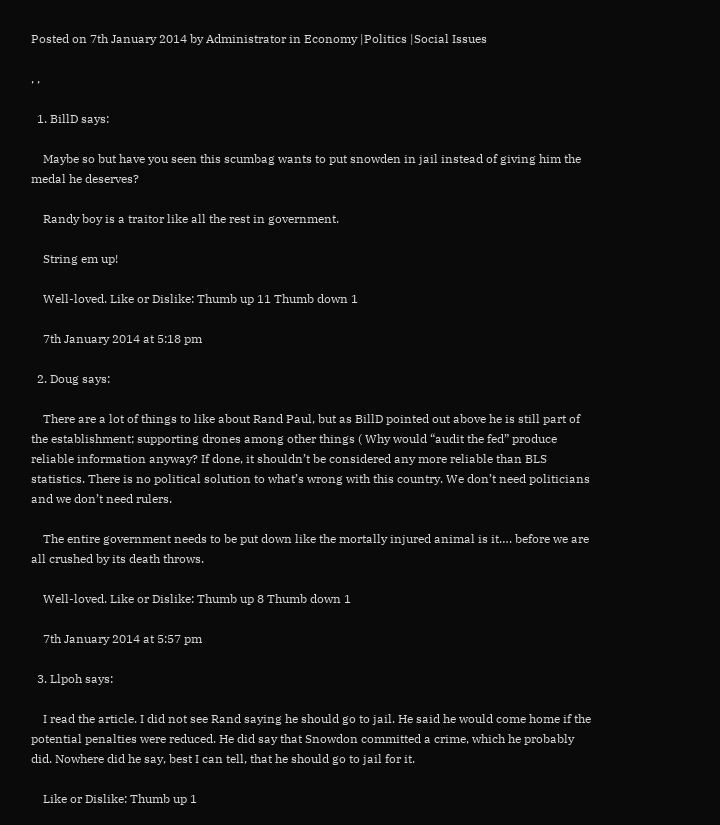Posted on 7th January 2014 by Administrator in Economy |Politics |Social Issues

, ,

  1. BillD says:

    Maybe so but have you seen this scumbag wants to put snowden in jail instead of giving him the medal he deserves?

    Randy boy is a traitor like all the rest in government.

    String em up!

    Well-loved. Like or Dislike: Thumb up 11 Thumb down 1

    7th January 2014 at 5:18 pm

  2. Doug says:

    There are a lot of things to like about Rand Paul, but as BillD pointed out above he is still part of the establishment; supporting drones among other things ( Why would “audit the fed” produce reliable information anyway? If done, it shouldn’t be considered any more reliable than BLS statistics. There is no political solution to what’s wrong with this country. We don’t need politicians and we don’t need rulers.

    The entire government needs to be put down like the mortally injured animal is it…. before we are all crushed by its death throws.

    Well-loved. Like or Dislike: Thumb up 8 Thumb down 1

    7th January 2014 at 5:57 pm

  3. Llpoh says:

    I read the article. I did not see Rand saying he should go to jail. He said he would come home if the potential penalties were reduced. He did say that Snowdon committed a crime, which he probably did. Nowhere did he say, best I can tell, that he should go to jail for it.

    Like or Dislike: Thumb up 1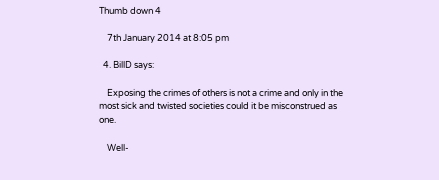Thumb down 4

    7th January 2014 at 8:05 pm

  4. BillD says:

    Exposing the crimes of others is not a crime and only in the most sick and twisted societies could it be misconstrued as one.

    Well-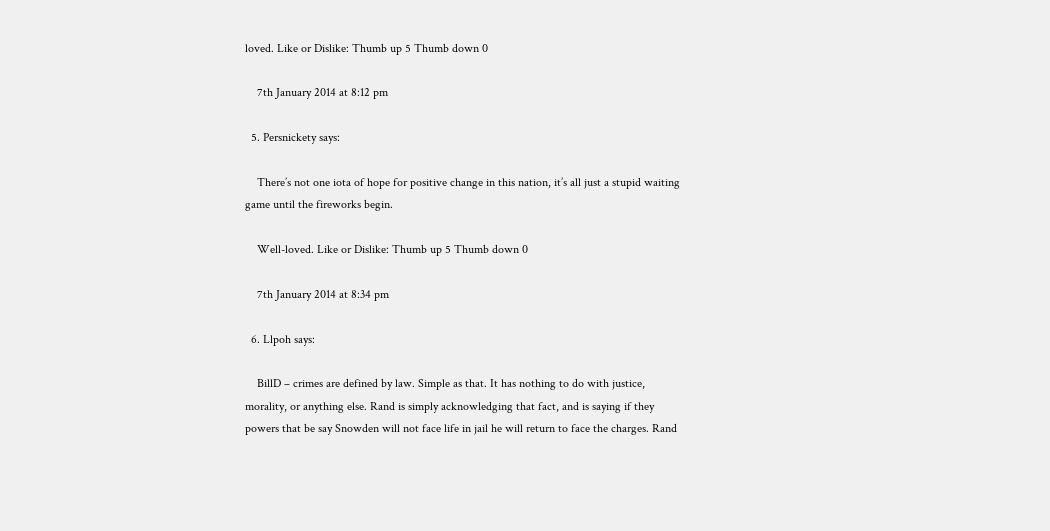loved. Like or Dislike: Thumb up 5 Thumb down 0

    7th January 2014 at 8:12 pm

  5. Persnickety says:

    There’s not one iota of hope for positive change in this nation, it’s all just a stupid waiting game until the fireworks begin.

    Well-loved. Like or Dislike: Thumb up 5 Thumb down 0

    7th January 2014 at 8:34 pm

  6. Llpoh says:

    BillD – crimes are defined by law. Simple as that. It has nothing to do with justice, morality, or anything else. Rand is simply acknowledging that fact, and is saying if they powers that be say Snowden will not face life in jail he will return to face the charges. Rand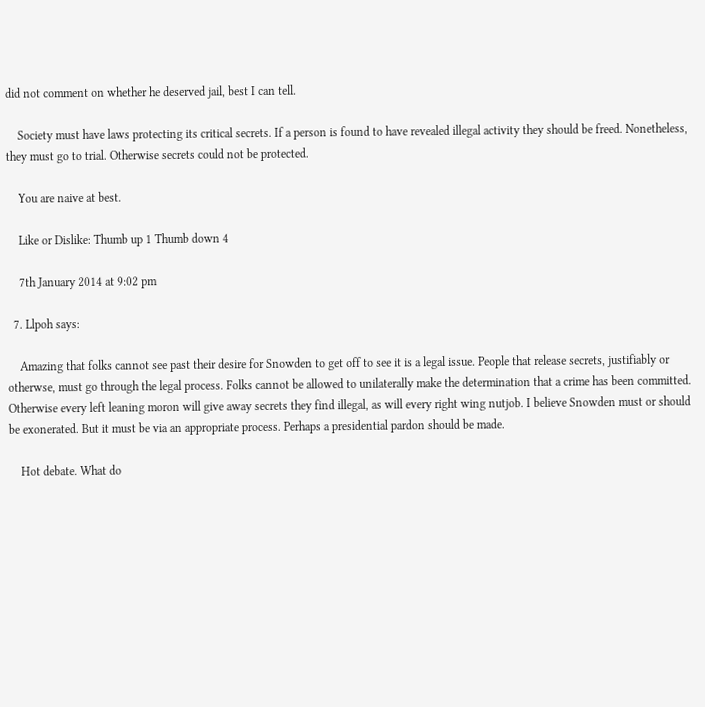did not comment on whether he deserved jail, best I can tell.

    Society must have laws protecting its critical secrets. If a person is found to have revealed illegal activity they should be freed. Nonetheless, they must go to trial. Otherwise secrets could not be protected.

    You are naive at best.

    Like or Dislike: Thumb up 1 Thumb down 4

    7th January 2014 at 9:02 pm

  7. Llpoh says:

    Amazing that folks cannot see past their desire for Snowden to get off to see it is a legal issue. People that release secrets, justifiably or otherwse, must go through the legal process. Folks cannot be allowed to unilaterally make the determination that a crime has been committed. Otherwise every left leaning moron will give away secrets they find illegal, as will every right wing nutjob. I believe Snowden must or should be exonerated. But it must be via an appropriate process. Perhaps a presidential pardon should be made.

    Hot debate. What do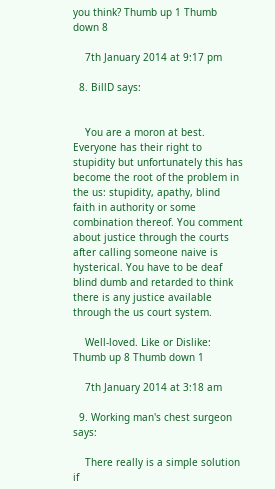you think? Thumb up 1 Thumb down 8

    7th January 2014 at 9:17 pm

  8. BillD says:


    You are a moron at best. Everyone has their right to stupidity but unfortunately this has become the root of the problem in the us: stupidity, apathy, blind faith in authority or some combination thereof. You comment about justice through the courts after calling someone naive is hysterical. You have to be deaf blind dumb and retarded to think there is any justice available through the us court system.

    Well-loved. Like or Dislike: Thumb up 8 Thumb down 1

    7th January 2014 at 3:18 am

  9. Working man's chest surgeon says:

    There really is a simple solution if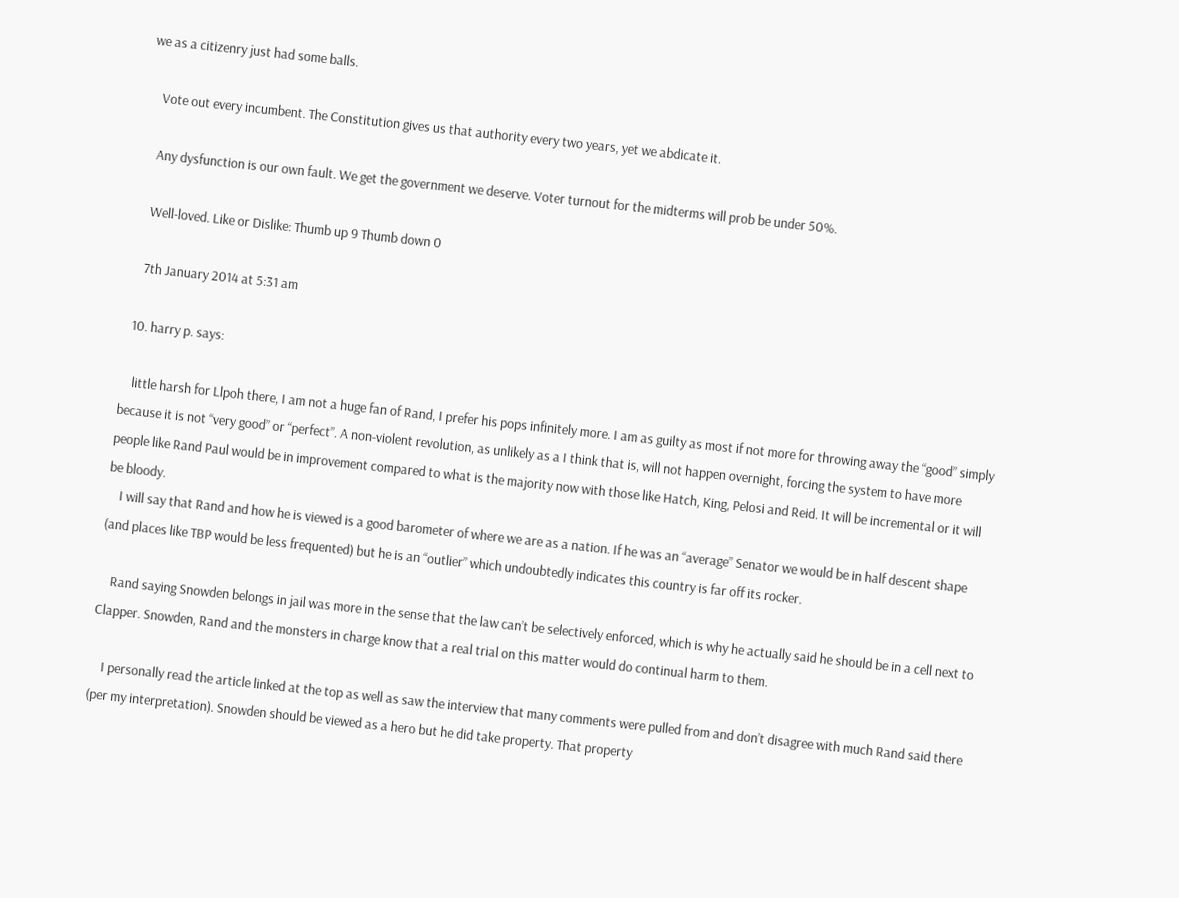we as a citizenry just had some balls.

    Vote out every incumbent. The Constitution gives us that authority every two years, yet we abdicate it.

    Any dysfunction is our own fault. We get the government we deserve. Voter turnout for the midterms will prob be under 50%.

    Well-loved. Like or Dislike: Thumb up 9 Thumb down 0

    7th January 2014 at 5:31 am

  10. harry p. says:

    little harsh for Llpoh there, I am not a huge fan of Rand, I prefer his pops infinitely more. I am as guilty as most if not more for throwing away the “good” simply because it is not “very good” or “perfect”. A non-violent revolution, as unlikely as a I think that is, will not happen overnight, forcing the system to have more people like Rand Paul would be in improvement compared to what is the majority now with those like Hatch, King, Pelosi and Reid. It will be incremental or it will be bloody.
    I will say that Rand and how he is viewed is a good barometer of where we are as a nation. If he was an “average” Senator we would be in half descent shape (and places like TBP would be less frequented) but he is an “outlier” which undoubtedly indicates this country is far off its rocker.

    Rand saying Snowden belongs in jail was more in the sense that the law can’t be selectively enforced, which is why he actually said he should be in a cell next to Clapper. Snowden, Rand and the monsters in charge know that a real trial on this matter would do continual harm to them.

    I personally read the article linked at the top as well as saw the interview that many comments were pulled from and don’t disagree with much Rand said there (per my interpretation). Snowden should be viewed as a hero but he did take property. That property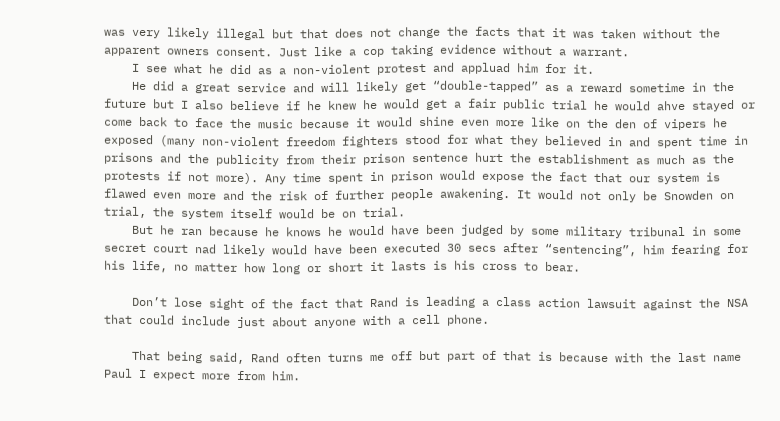was very likely illegal but that does not change the facts that it was taken without the apparent owners consent. Just like a cop taking evidence without a warrant.
    I see what he did as a non-violent protest and appluad him for it.
    He did a great service and will likely get “double-tapped” as a reward sometime in the future but I also believe if he knew he would get a fair public trial he would ahve stayed or come back to face the music because it would shine even more like on the den of vipers he exposed (many non-violent freedom fighters stood for what they believed in and spent time in prisons and the publicity from their prison sentence hurt the establishment as much as the protests if not more). Any time spent in prison would expose the fact that our system is flawed even more and the risk of further people awakening. It would not only be Snowden on trial, the system itself would be on trial.
    But he ran because he knows he would have been judged by some military tribunal in some secret court nad likely would have been executed 30 secs after “sentencing”, him fearing for his life, no matter how long or short it lasts is his cross to bear.

    Don’t lose sight of the fact that Rand is leading a class action lawsuit against the NSA that could include just about anyone with a cell phone.

    That being said, Rand often turns me off but part of that is because with the last name Paul I expect more from him.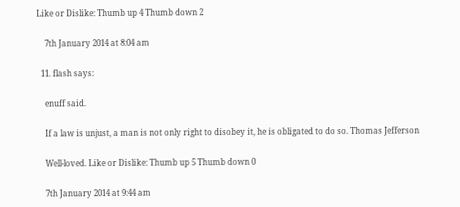Like or Dislike: Thumb up 4 Thumb down 2

    7th January 2014 at 8:04 am

  11. flash says:

    enuff said.

    If a law is unjust, a man is not only right to disobey it, he is obligated to do so. Thomas Jefferson

    Well-loved. Like or Dislike: Thumb up 5 Thumb down 0

    7th January 2014 at 9:44 am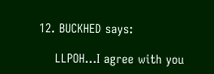12. BUCKHED says:

    LLPOH…I agree with you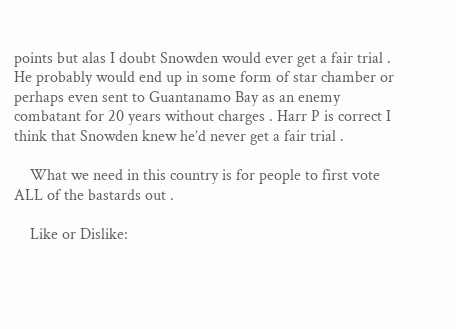points but alas I doubt Snowden would ever get a fair trial . He probably would end up in some form of star chamber or perhaps even sent to Guantanamo Bay as an enemy combatant for 20 years without charges . Harr P is correct I think that Snowden knew he’d never get a fair trial .

    What we need in this country is for people to first vote ALL of the bastards out .

    Like or Dislike: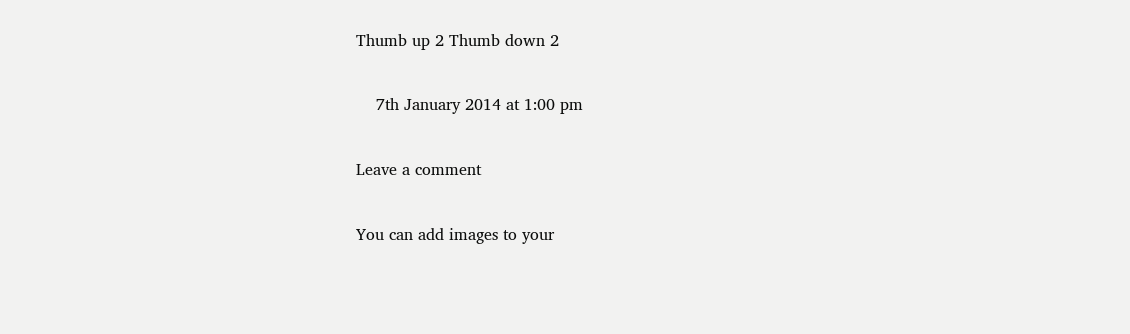Thumb up 2 Thumb down 2

    7th January 2014 at 1:00 pm

Leave a comment

You can add images to your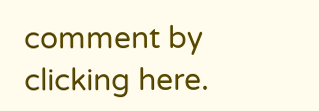comment by clicking here.